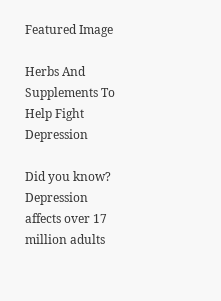Featured Image

Herbs And Supplements To Help Fight Depression

Did you know? Depression affects over 17 million adults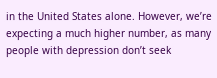in the United States alone. However, we’re expecting a much higher number, as many people with depression don’t seek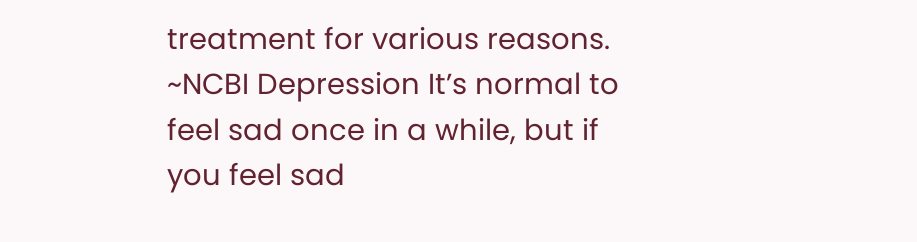treatment for various reasons. ~NCBI Depression It’s normal to feel sad once in a while, but if you feel sad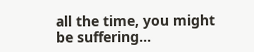all the time, you might be suffering…